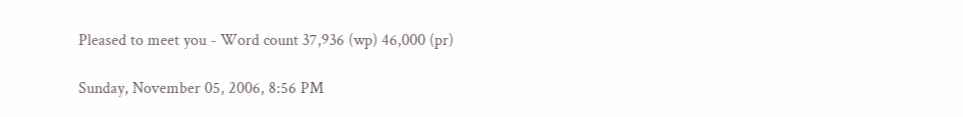Pleased to meet you - Word count 37,936 (wp) 46,000 (pr)

Sunday, November 05, 2006, 8:56 PM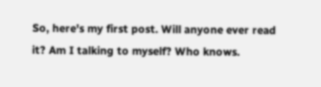So, here's my first post. Will anyone ever read it? Am I talking to myself? Who knows.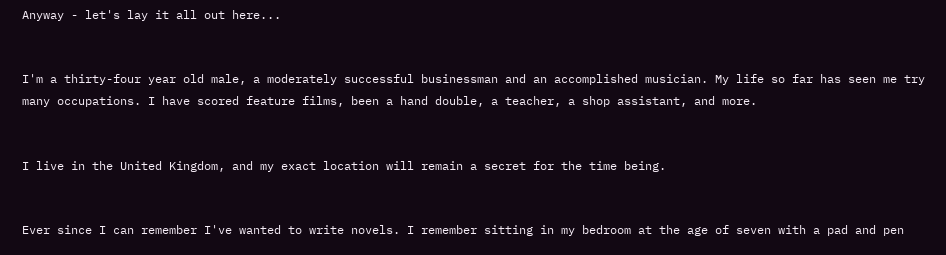Anyway - let's lay it all out here...


I'm a thirty-four year old male, a moderately successful businessman and an accomplished musician. My life so far has seen me try many occupations. I have scored feature films, been a hand double, a teacher, a shop assistant, and more.


I live in the United Kingdom, and my exact location will remain a secret for the time being.


Ever since I can remember I've wanted to write novels. I remember sitting in my bedroom at the age of seven with a pad and pen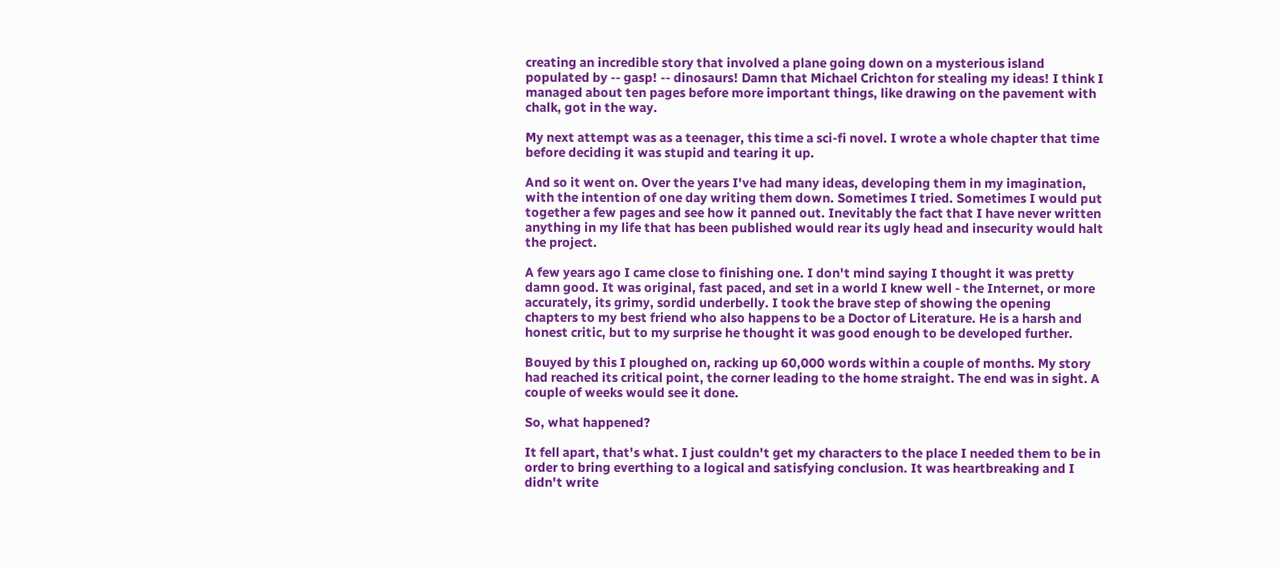creating an incredible story that involved a plane going down on a mysterious island populated by -- gasp! -- dinosaurs! Damn that Michael Crichton for stealing my ideas! I think I managed about ten pages before more important things, like drawing on the pavement with chalk, got in the way.

My next attempt was as a teenager, this time a sci-fi novel. I wrote a whole chapter that time before deciding it was stupid and tearing it up.

And so it went on. Over the years I've had many ideas, developing them in my imagination, with the intention of one day writing them down. Sometimes I tried. Sometimes I would put together a few pages and see how it panned out. Inevitably the fact that I have never written anything in my life that has been published would rear its ugly head and insecurity would halt the project.

A few years ago I came close to finishing one. I don't mind saying I thought it was pretty damn good. It was original, fast paced, and set in a world I knew well - the Internet, or more accurately, its grimy, sordid underbelly. I took the brave step of showing the opening chapters to my best friend who also happens to be a Doctor of Literature. He is a harsh and honest critic, but to my surprise he thought it was good enough to be developed further.

Bouyed by this I ploughed on, racking up 60,000 words within a couple of months. My story had reached its critical point, the corner leading to the home straight. The end was in sight. A couple of weeks would see it done.

So, what happened?

It fell apart, that's what. I just couldn't get my characters to the place I needed them to be in order to bring everthing to a logical and satisfying conclusion. It was heartbreaking and I didn't write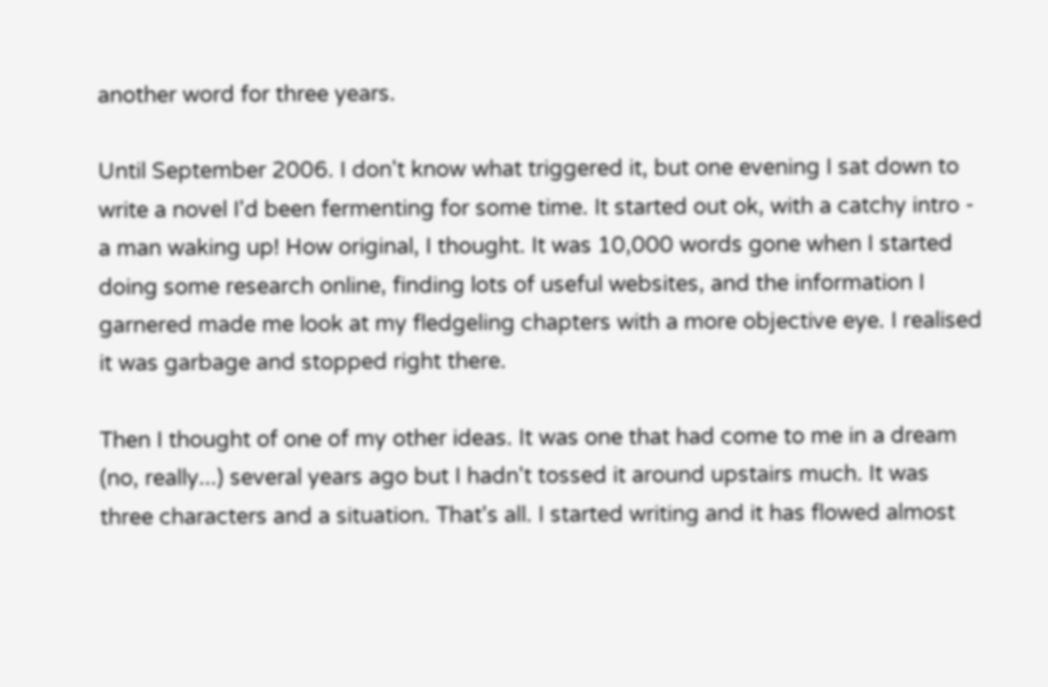another word for three years.

Until September 2006. I don't know what triggered it, but one evening I sat down to write a novel I'd been fermenting for some time. It started out ok, with a catchy intro - a man waking up! How original, I thought. It was 10,000 words gone when I started doing some research online, finding lots of useful websites, and the information I garnered made me look at my fledgeling chapters with a more objective eye. I realised it was garbage and stopped right there.

Then I thought of one of my other ideas. It was one that had come to me in a dream (no, really...) several years ago but I hadn't tossed it around upstairs much. It was three characters and a situation. That's all. I started writing and it has flowed almost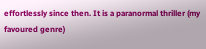effortlessly since then. It is a paranormal thriller (my favoured genre)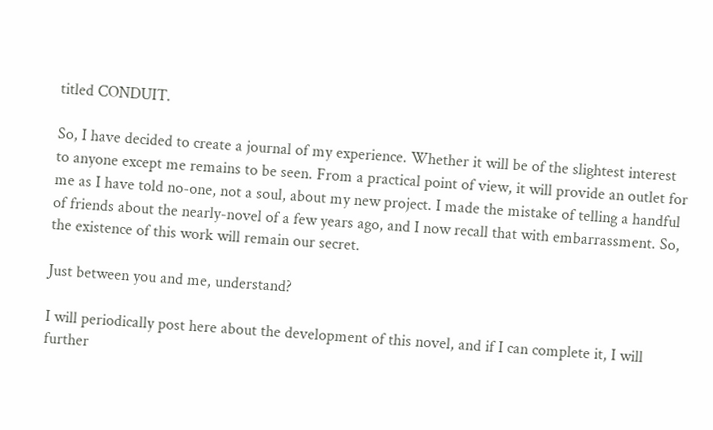titled CONDUIT.

So, I have decided to create a journal of my experience. Whether it will be of the slightest interest to anyone except me remains to be seen. From a practical point of view, it will provide an outlet for me as I have told no-one, not a soul, about my new project. I made the mistake of telling a handful of friends about the nearly-novel of a few years ago, and I now recall that with embarrassment. So, the existence of this work will remain our secret.

Just between you and me, understand?

I will periodically post here about the development of this novel, and if I can complete it, I will further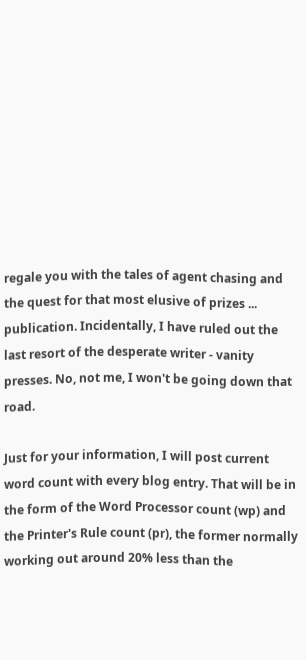regale you with the tales of agent chasing and the quest for that most elusive of prizes ... publication. Incidentally, I have ruled out the last resort of the desperate writer - vanity presses. No, not me, I won't be going down that road.

Just for your information, I will post current word count with every blog entry. That will be in the form of the Word Processor count (wp) and the Printer's Rule count (pr), the former normally working out around 20% less than the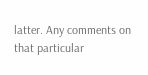latter. Any comments on that particular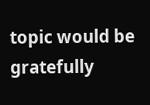topic would be gratefully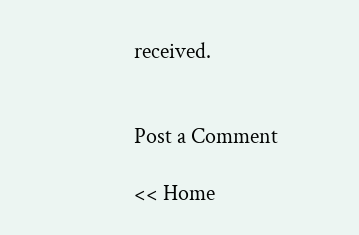received.


Post a Comment

<< Home